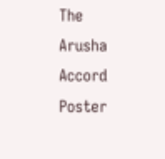The Arusha Accord Poster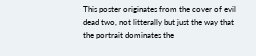This poster originates from the cover of evil dead two, not litterally but just the way that the portrait dominates the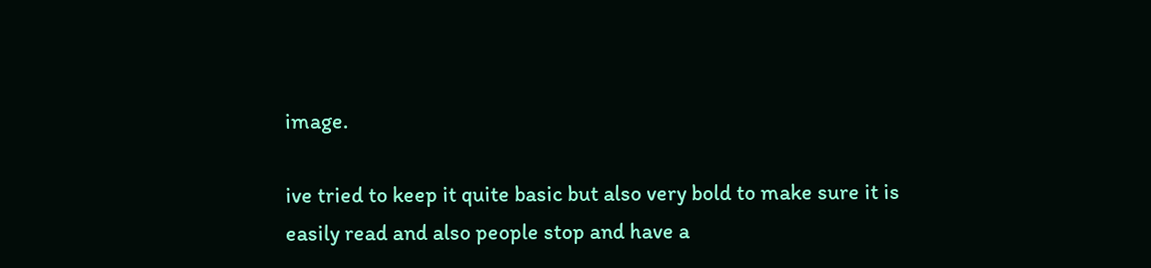image.

ive tried to keep it quite basic but also very bold to make sure it is easily read and also people stop and have a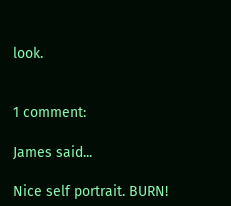look.


1 comment:

James said...

Nice self portrait. BURN!